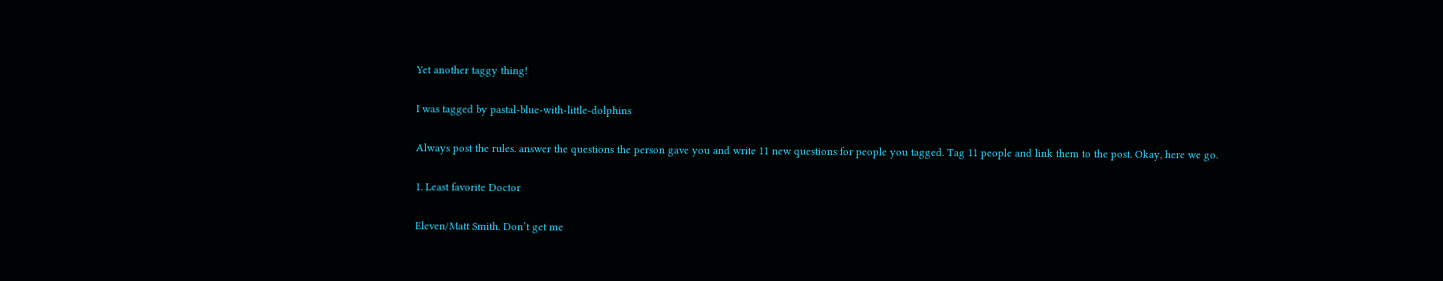Yet another taggy thing!

I was tagged by pastal-blue-with-little-dolphins

Always post the rules. answer the questions the person gave you and write 11 new questions for people you tagged. Tag 11 people and link them to the post. Okay, here we go.

1. Least favorite Doctor

Eleven/Matt Smith. Don’t get me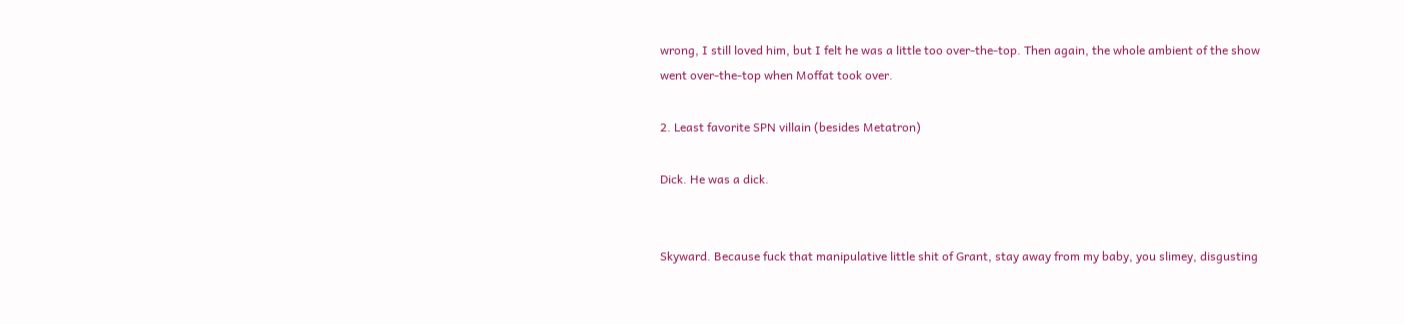wrong, I still loved him, but I felt he was a little too over-the-top. Then again, the whole ambient of the show went over-the-top when Moffat took over.

2. Least favorite SPN villain (besides Metatron)

Dick. He was a dick.


Skyward. Because fuck that manipulative little shit of Grant, stay away from my baby, you slimey, disgusting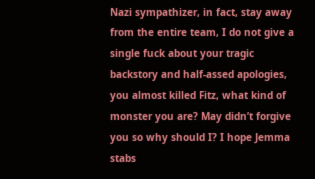Nazi sympathizer, in fact, stay away from the entire team, I do not give a single fuck about your tragic backstory and half-assed apologies, you almost killed Fitz, what kind of monster you are? May didn’t forgive you so why should I? I hope Jemma stabs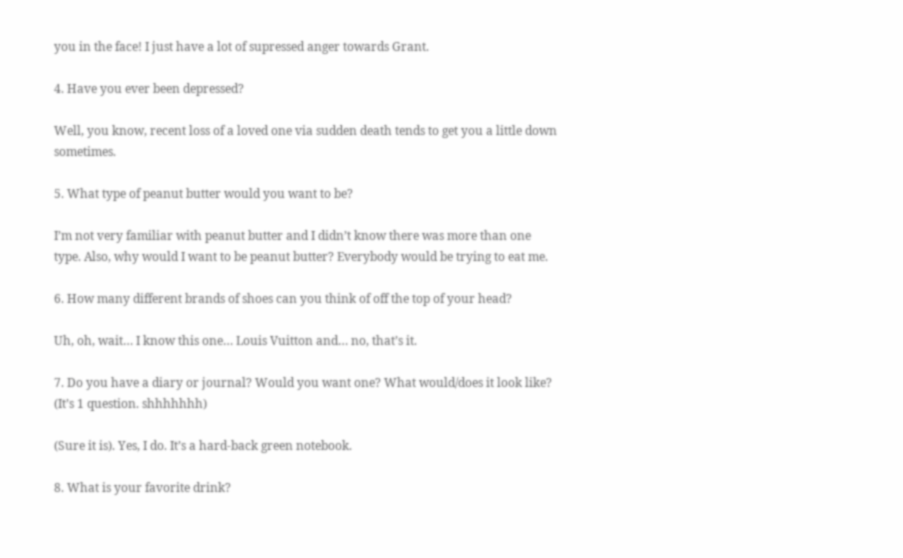you in the face! I just have a lot of supressed anger towards Grant.

4. Have you ever been depressed?

Well, you know, recent loss of a loved one via sudden death tends to get you a little down sometimes.

5. What type of peanut butter would you want to be?

I’m not very familiar with peanut butter and I didn’t know there was more than one type. Also, why would I want to be peanut butter? Everybody would be trying to eat me.

6. How many different brands of shoes can you think of off the top of your head?

Uh, oh, wait… I know this one… Louis Vuitton and… no, that’s it.

7. Do you have a diary or journal? Would you want one? What would/does it look like? (It’s 1 question. shhhhhhh)

(Sure it is). Yes, I do. It’s a hard-back green notebook.

8. What is your favorite drink?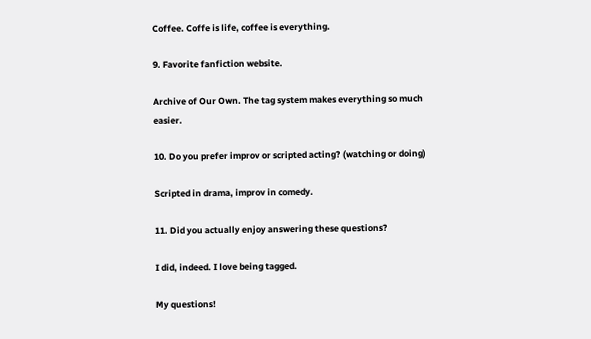Coffee. Coffe is life, coffee is everything.

9. Favorite fanfiction website.

Archive of Our Own. The tag system makes everything so much easier.

10. Do you prefer improv or scripted acting? (watching or doing)

Scripted in drama, improv in comedy.

11. Did you actually enjoy answering these questions?

I did, indeed. I love being tagged.

My questions!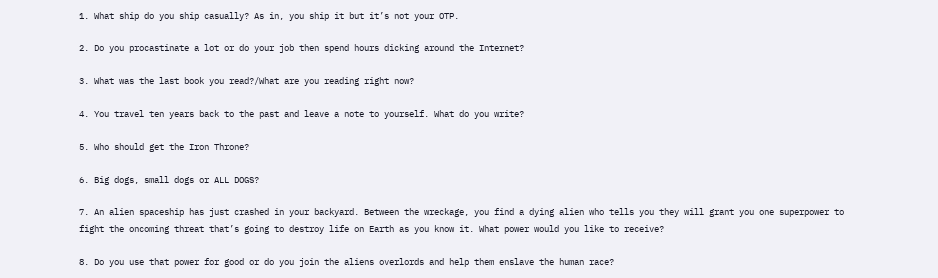1. What ship do you ship casually? As in, you ship it but it’s not your OTP.

2. Do you procastinate a lot or do your job then spend hours dicking around the Internet?

3. What was the last book you read?/What are you reading right now?

4. You travel ten years back to the past and leave a note to yourself. What do you write?

5. Who should get the Iron Throne?

6. Big dogs, small dogs or ALL DOGS?

7. An alien spaceship has just crashed in your backyard. Between the wreckage, you find a dying alien who tells you they will grant you one superpower to fight the oncoming threat that’s going to destroy life on Earth as you know it. What power would you like to receive?

8. Do you use that power for good or do you join the aliens overlords and help them enslave the human race?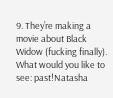9. They’re making a movie about Black Widow (fucking finally). What would you like to see: past!Natasha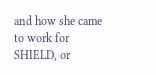and how she came to work for SHIELD, or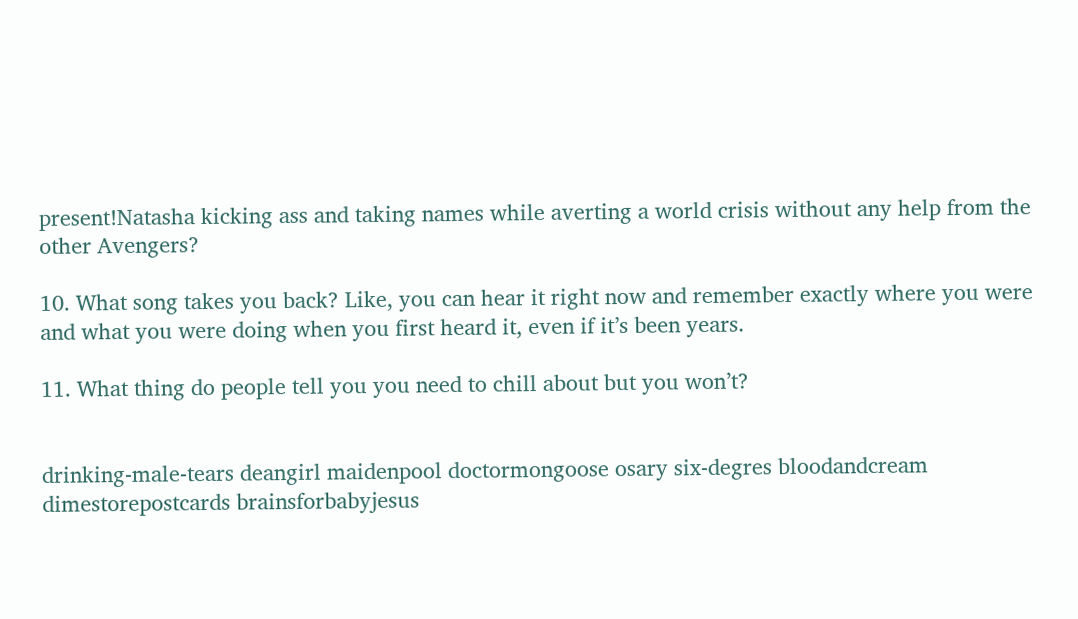present!Natasha kicking ass and taking names while averting a world crisis without any help from the other Avengers?

10. What song takes you back? Like, you can hear it right now and remember exactly where you were and what you were doing when you first heard it, even if it’s been years.

11. What thing do people tell you you need to chill about but you won’t?


drinking-male-tears deangirl maidenpool doctormongoose osary six-degres bloodandcream dimestorepostcards brainsforbabyjesus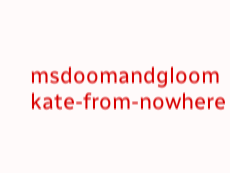msdoomandgloom kate-from-nowhere